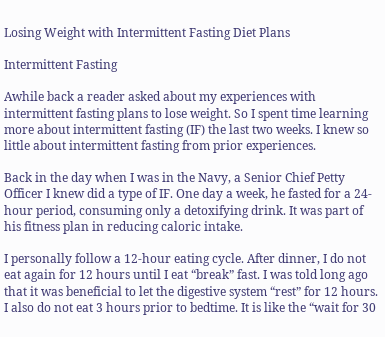Losing Weight with Intermittent Fasting Diet Plans

Intermittent Fasting

Awhile back a reader asked about my experiences with intermittent fasting plans to lose weight. So I spent time learning more about intermittent fasting (IF) the last two weeks. I knew so little about intermittent fasting from prior experiences.

Back in the day when I was in the Navy, a Senior Chief Petty Officer I knew did a type of IF. One day a week, he fasted for a 24-hour period, consuming only a detoxifying drink. It was part of his fitness plan in reducing caloric intake.

I personally follow a 12-hour eating cycle. After dinner, I do not eat again for 12 hours until I eat “break” fast. I was told long ago that it was beneficial to let the digestive system “rest” for 12 hours. I also do not eat 3 hours prior to bedtime. It is like the “wait for 30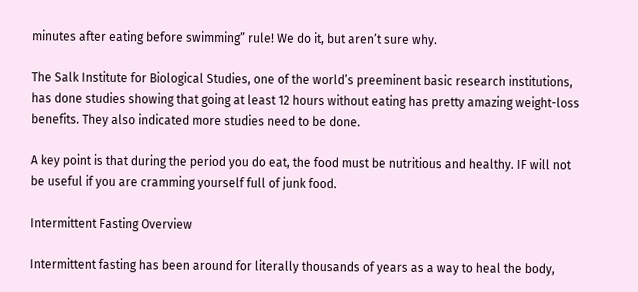minutes after eating before swimming” rule! We do it, but aren’t sure why.

The Salk Institute for Biological Studies, one of the world’s preeminent basic research institutions, has done studies showing that going at least 12 hours without eating has pretty amazing weight-loss benefits. They also indicated more studies need to be done.

A key point is that during the period you do eat, the food must be nutritious and healthy. IF will not be useful if you are cramming yourself full of junk food.

Intermittent Fasting Overview

Intermittent fasting has been around for literally thousands of years as a way to heal the body,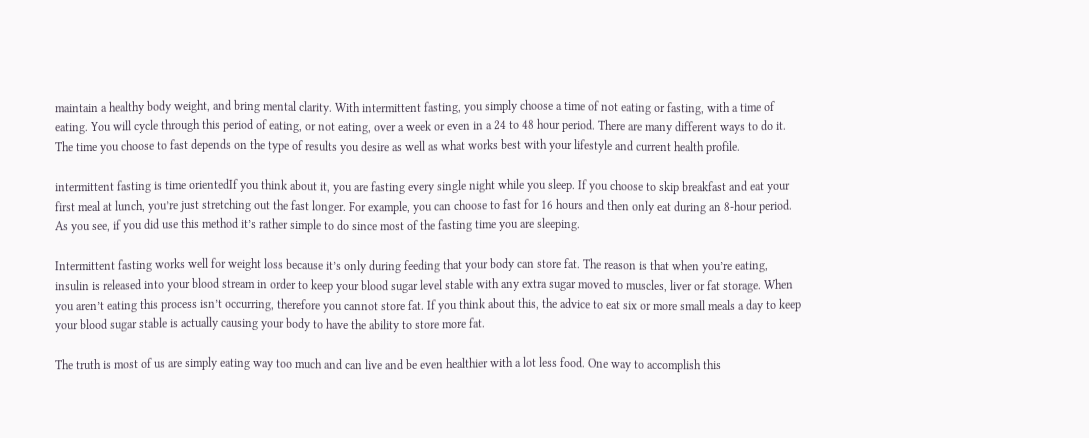maintain a healthy body weight, and bring mental clarity. With intermittent fasting, you simply choose a time of not eating or fasting, with a time of eating. You will cycle through this period of eating, or not eating, over a week or even in a 24 to 48 hour period. There are many different ways to do it. The time you choose to fast depends on the type of results you desire as well as what works best with your lifestyle and current health profile.

intermittent fasting is time orientedIf you think about it, you are fasting every single night while you sleep. If you choose to skip breakfast and eat your first meal at lunch, you’re just stretching out the fast longer. For example, you can choose to fast for 16 hours and then only eat during an 8-hour period. As you see, if you did use this method it’s rather simple to do since most of the fasting time you are sleeping.

Intermittent fasting works well for weight loss because it’s only during feeding that your body can store fat. The reason is that when you’re eating, insulin is released into your blood stream in order to keep your blood sugar level stable with any extra sugar moved to muscles, liver or fat storage. When you aren’t eating this process isn’t occurring, therefore you cannot store fat. If you think about this, the advice to eat six or more small meals a day to keep your blood sugar stable is actually causing your body to have the ability to store more fat.

The truth is most of us are simply eating way too much and can live and be even healthier with a lot less food. One way to accomplish this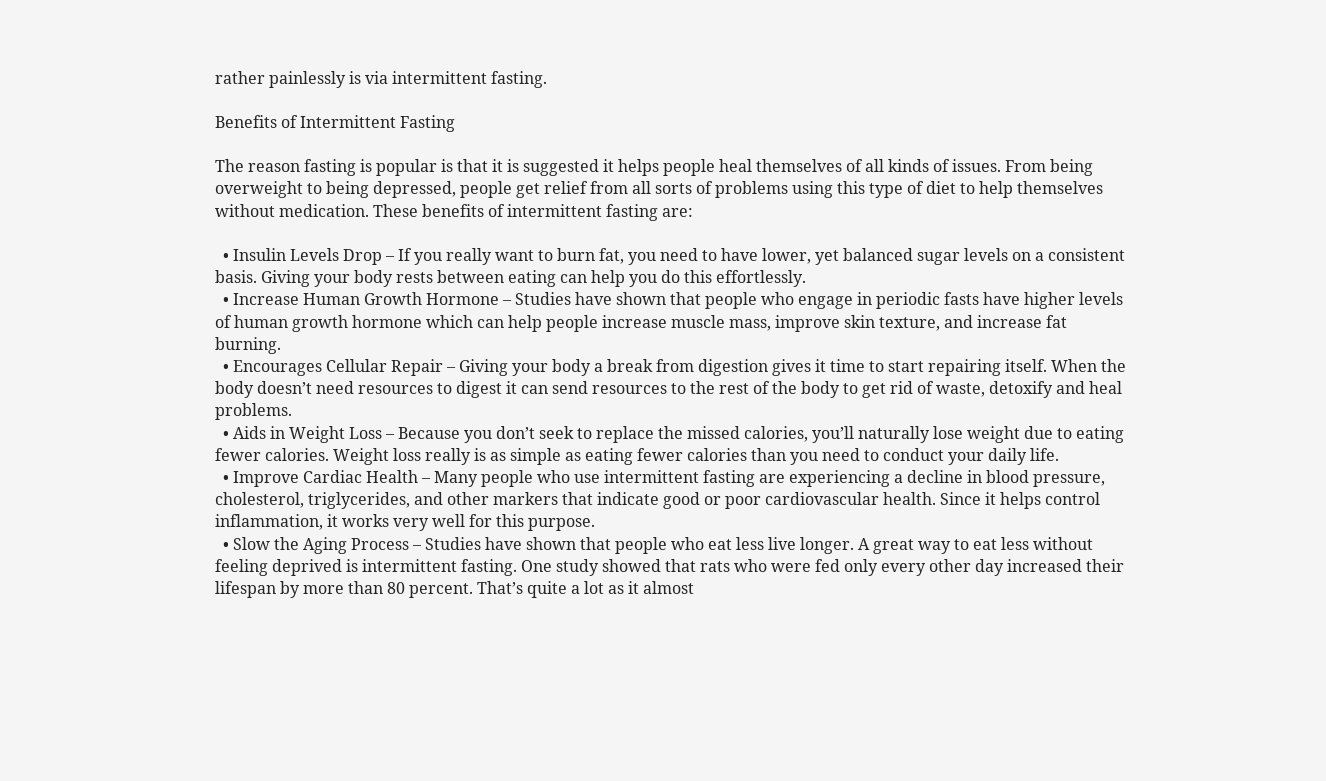rather painlessly is via intermittent fasting.

Benefits of Intermittent Fasting

The reason fasting is popular is that it is suggested it helps people heal themselves of all kinds of issues. From being overweight to being depressed, people get relief from all sorts of problems using this type of diet to help themselves without medication. These benefits of intermittent fasting are:

  • Insulin Levels Drop – If you really want to burn fat, you need to have lower, yet balanced sugar levels on a consistent basis. Giving your body rests between eating can help you do this effortlessly.
  • Increase Human Growth Hormone – Studies have shown that people who engage in periodic fasts have higher levels of human growth hormone which can help people increase muscle mass, improve skin texture, and increase fat burning.
  • Encourages Cellular Repair – Giving your body a break from digestion gives it time to start repairing itself. When the body doesn’t need resources to digest it can send resources to the rest of the body to get rid of waste, detoxify and heal problems.
  • Aids in Weight Loss – Because you don’t seek to replace the missed calories, you’ll naturally lose weight due to eating fewer calories. Weight loss really is as simple as eating fewer calories than you need to conduct your daily life.
  • Improve Cardiac Health – Many people who use intermittent fasting are experiencing a decline in blood pressure, cholesterol, triglycerides, and other markers that indicate good or poor cardiovascular health. Since it helps control inflammation, it works very well for this purpose.
  • Slow the Aging Process – Studies have shown that people who eat less live longer. A great way to eat less without feeling deprived is intermittent fasting. One study showed that rats who were fed only every other day increased their lifespan by more than 80 percent. That’s quite a lot as it almost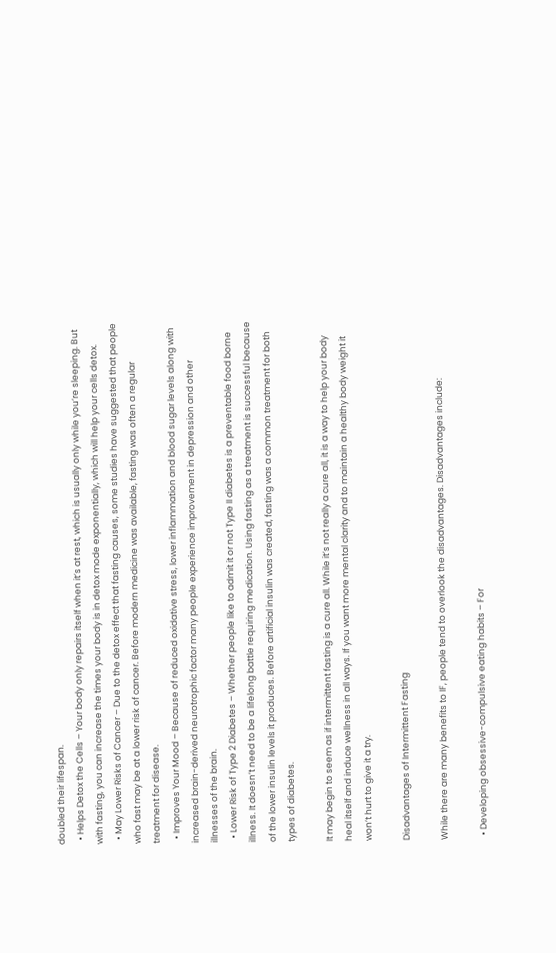doubled their lifespan.
  • Helps Detox the Cells – Your body only repairs itself when it’s at rest, which is usually only while you’re sleeping. But with fasting, you can increase the times your body is in detox mode exponentially, which will help your cells detox.
  • May Lower Risks of Cancer – Due to the detox effect that fasting causes, some studies have suggested that people who fast may be at a lower risk of cancer. Before modern medicine was available, fasting was often a regular treatment for disease.
  • Improves Your Mood – Because of reduced oxidative stress, lower inflammation and blood sugar levels along with increased brain-derived neurotrophic factor many people experience improvement in depression and other illnesses of the brain.
  • Lower Risk of Type 2 Diabetes – Whether people like to admit it or not Type II diabetes is a preventable food borne illness. It doesn’t need to be a lifelong battle requiring medication. Using fasting as a treatment is successful because of the lower insulin levels it produces. Before artificial insulin was created, fasting was a common treatment for both types of diabetes.

It may begin to seem as if intermittent fasting is a cure all. While it’s not really a cure all, it is a way to help your body heal itself and induce wellness in all ways. If you want more mental clarity and to maintain a healthy body weight it won’t hurt to give it a try.

Disadvantages of Intermittent Fasting

While there are many benefits to IF, people tend to overlook the disadvantages. Disadvantages include:

  • Developing obsessive-compulsive eating habits – For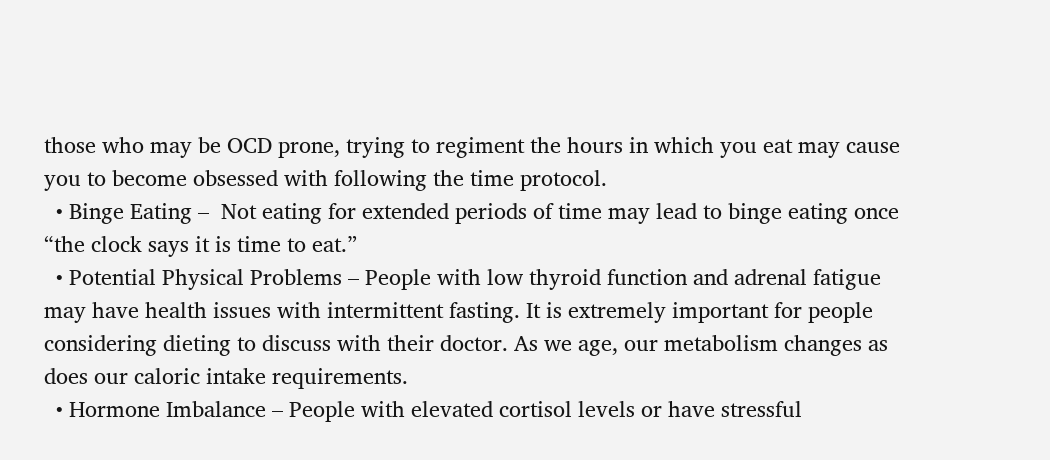those who may be OCD prone, trying to regiment the hours in which you eat may cause you to become obsessed with following the time protocol.
  • Binge Eating –  Not eating for extended periods of time may lead to binge eating once “the clock says it is time to eat.”
  • Potential Physical Problems – People with low thyroid function and adrenal fatigue may have health issues with intermittent fasting. It is extremely important for people considering dieting to discuss with their doctor. As we age, our metabolism changes as does our caloric intake requirements.
  • Hormone Imbalance – People with elevated cortisol levels or have stressful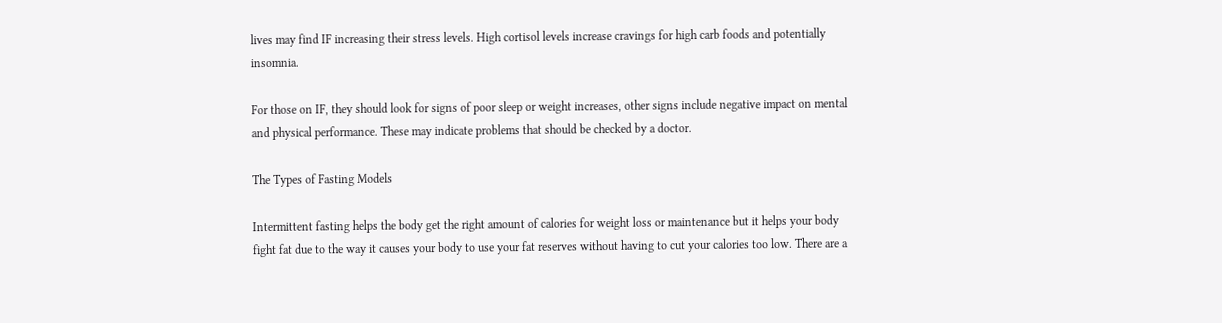lives may find IF increasing their stress levels. High cortisol levels increase cravings for high carb foods and potentially insomnia.

For those on IF, they should look for signs of poor sleep or weight increases, other signs include negative impact on mental and physical performance. These may indicate problems that should be checked by a doctor.

The Types of Fasting Models

Intermittent fasting helps the body get the right amount of calories for weight loss or maintenance but it helps your body fight fat due to the way it causes your body to use your fat reserves without having to cut your calories too low. There are a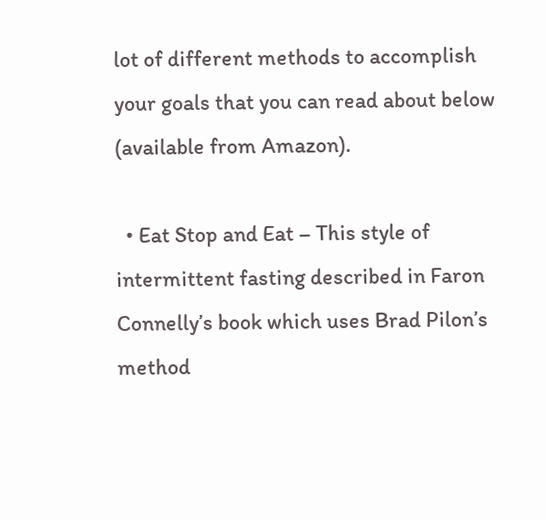lot of different methods to accomplish your goals that you can read about below (available from Amazon).

  • Eat Stop and Eat – This style of intermittent fasting described in Faron Connelly’s book which uses Brad Pilon’s method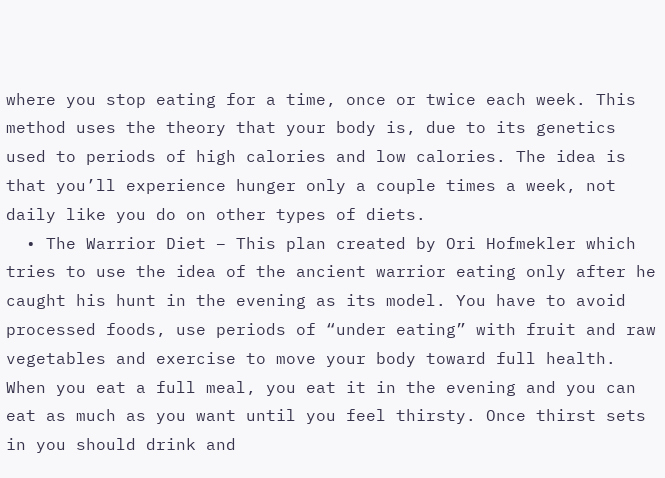where you stop eating for a time, once or twice each week. This method uses the theory that your body is, due to its genetics used to periods of high calories and low calories. The idea is that you’ll experience hunger only a couple times a week, not daily like you do on other types of diets.
  • The Warrior Diet – This plan created by Ori Hofmekler which tries to use the idea of the ancient warrior eating only after he caught his hunt in the evening as its model. You have to avoid processed foods, use periods of “under eating” with fruit and raw vegetables and exercise to move your body toward full health. When you eat a full meal, you eat it in the evening and you can eat as much as you want until you feel thirsty. Once thirst sets in you should drink and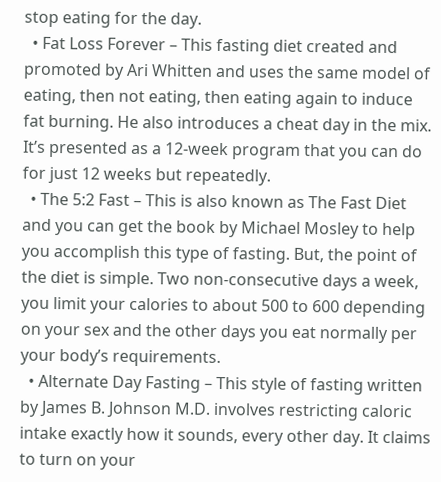stop eating for the day.
  • Fat Loss Forever – This fasting diet created and promoted by Ari Whitten and uses the same model of eating, then not eating, then eating again to induce fat burning. He also introduces a cheat day in the mix. It’s presented as a 12-week program that you can do for just 12 weeks but repeatedly.
  • The 5:2 Fast – This is also known as The Fast Diet and you can get the book by Michael Mosley to help you accomplish this type of fasting. But, the point of the diet is simple. Two non-consecutive days a week, you limit your calories to about 500 to 600 depending on your sex and the other days you eat normally per your body’s requirements.
  • Alternate Day Fasting – This style of fasting written by James B. Johnson M.D. involves restricting caloric intake exactly how it sounds, every other day. It claims to turn on your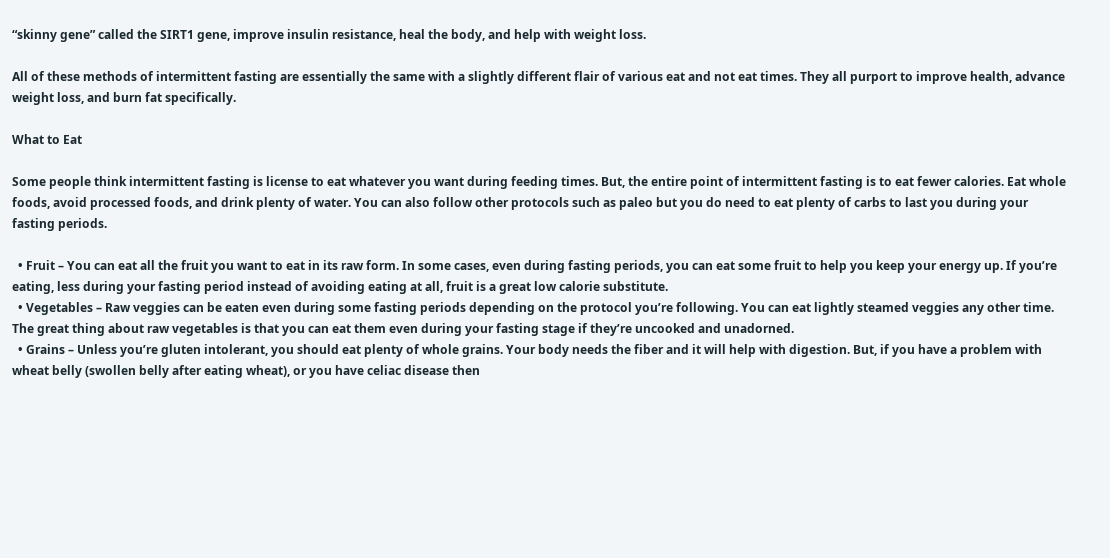“skinny gene” called the SIRT1 gene, improve insulin resistance, heal the body, and help with weight loss.

All of these methods of intermittent fasting are essentially the same with a slightly different flair of various eat and not eat times. They all purport to improve health, advance weight loss, and burn fat specifically.

What to Eat

Some people think intermittent fasting is license to eat whatever you want during feeding times. But, the entire point of intermittent fasting is to eat fewer calories. Eat whole foods, avoid processed foods, and drink plenty of water. You can also follow other protocols such as paleo but you do need to eat plenty of carbs to last you during your fasting periods.

  • Fruit – You can eat all the fruit you want to eat in its raw form. In some cases, even during fasting periods, you can eat some fruit to help you keep your energy up. If you’re eating, less during your fasting period instead of avoiding eating at all, fruit is a great low calorie substitute.
  • Vegetables – Raw veggies can be eaten even during some fasting periods depending on the protocol you’re following. You can eat lightly steamed veggies any other time. The great thing about raw vegetables is that you can eat them even during your fasting stage if they’re uncooked and unadorned.
  • Grains – Unless you’re gluten intolerant, you should eat plenty of whole grains. Your body needs the fiber and it will help with digestion. But, if you have a problem with wheat belly (swollen belly after eating wheat), or you have celiac disease then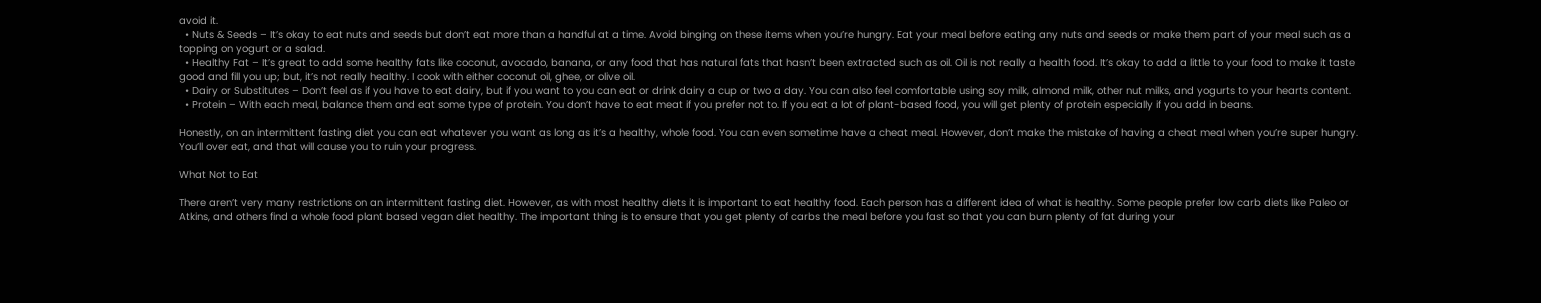avoid it.
  • Nuts & Seeds – It’s okay to eat nuts and seeds but don’t eat more than a handful at a time. Avoid binging on these items when you’re hungry. Eat your meal before eating any nuts and seeds or make them part of your meal such as a topping on yogurt or a salad.
  • Healthy Fat – It’s great to add some healthy fats like coconut, avocado, banana, or any food that has natural fats that hasn’t been extracted such as oil. Oil is not really a health food. It’s okay to add a little to your food to make it taste good and fill you up; but, it’s not really healthy. I cook with either coconut oil, ghee, or olive oil.
  • Dairy or Substitutes – Don’t feel as if you have to eat dairy, but if you want to you can eat or drink dairy a cup or two a day. You can also feel comfortable using soy milk, almond milk, other nut milks, and yogurts to your hearts content.
  • Protein – With each meal, balance them and eat some type of protein. You don’t have to eat meat if you prefer not to. If you eat a lot of plant-based food, you will get plenty of protein especially if you add in beans.

Honestly, on an intermittent fasting diet you can eat whatever you want as long as it’s a healthy, whole food. You can even sometime have a cheat meal. However, don’t make the mistake of having a cheat meal when you’re super hungry. You’ll over eat, and that will cause you to ruin your progress.

What Not to Eat

There aren’t very many restrictions on an intermittent fasting diet. However, as with most healthy diets it is important to eat healthy food. Each person has a different idea of what is healthy. Some people prefer low carb diets like Paleo or Atkins, and others find a whole food plant based vegan diet healthy. The important thing is to ensure that you get plenty of carbs the meal before you fast so that you can burn plenty of fat during your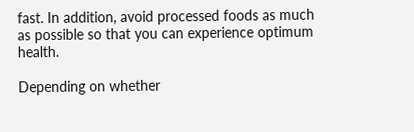fast. In addition, avoid processed foods as much as possible so that you can experience optimum health.

Depending on whether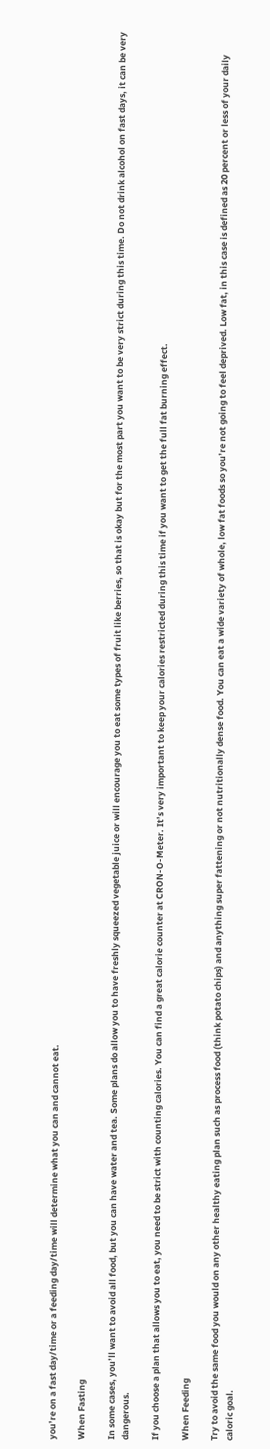you’re on a fast day/time or a feeding day/time will determine what you can and cannot eat.

When Fasting

In some cases, you’ll want to avoid all food, but you can have water and tea. Some plans do allow you to have freshly squeezed vegetable juice or will encourage you to eat some types of fruit like berries, so that is okay but for the most part you want to be very strict during this time. Do not drink alcohol on fast days, it can be very dangerous.

If you choose a plan that allows you to eat, you need to be strict with counting calories. You can find a great calorie counter at CRON-O-Meter. It’s very important to keep your calories restricted during this time if you want to get the full fat burning effect.

When Feeding

Try to avoid the same food you would on any other healthy eating plan such as process food (think potato chips) and anything super fattening or not nutritionally dense food. You can eat a wide variety of whole, low fat foods so you’re not going to feel deprived. Low fat, in this case is defined as 20 percent or less of your daily caloric goal.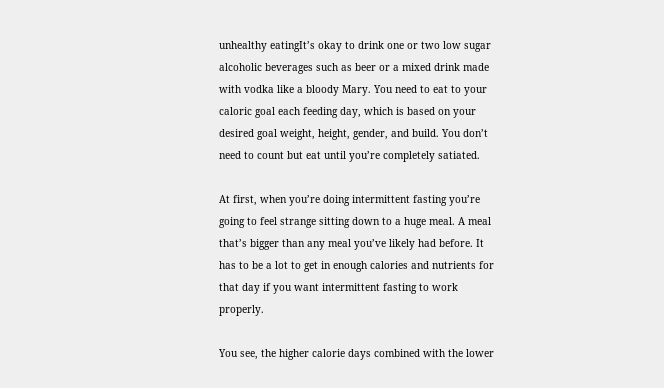unhealthy eatingIt’s okay to drink one or two low sugar alcoholic beverages such as beer or a mixed drink made with vodka like a bloody Mary. You need to eat to your caloric goal each feeding day, which is based on your desired goal weight, height, gender, and build. You don’t need to count but eat until you’re completely satiated.

At first, when you’re doing intermittent fasting you’re going to feel strange sitting down to a huge meal. A meal that’s bigger than any meal you’ve likely had before. It has to be a lot to get in enough calories and nutrients for that day if you want intermittent fasting to work properly.

You see, the higher calorie days combined with the lower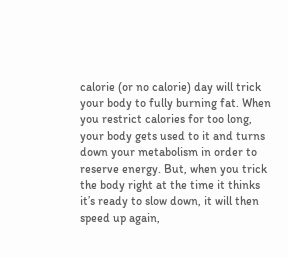calorie (or no calorie) day will trick your body to fully burning fat. When you restrict calories for too long, your body gets used to it and turns down your metabolism in order to reserve energy. But, when you trick the body right at the time it thinks it’s ready to slow down, it will then speed up again,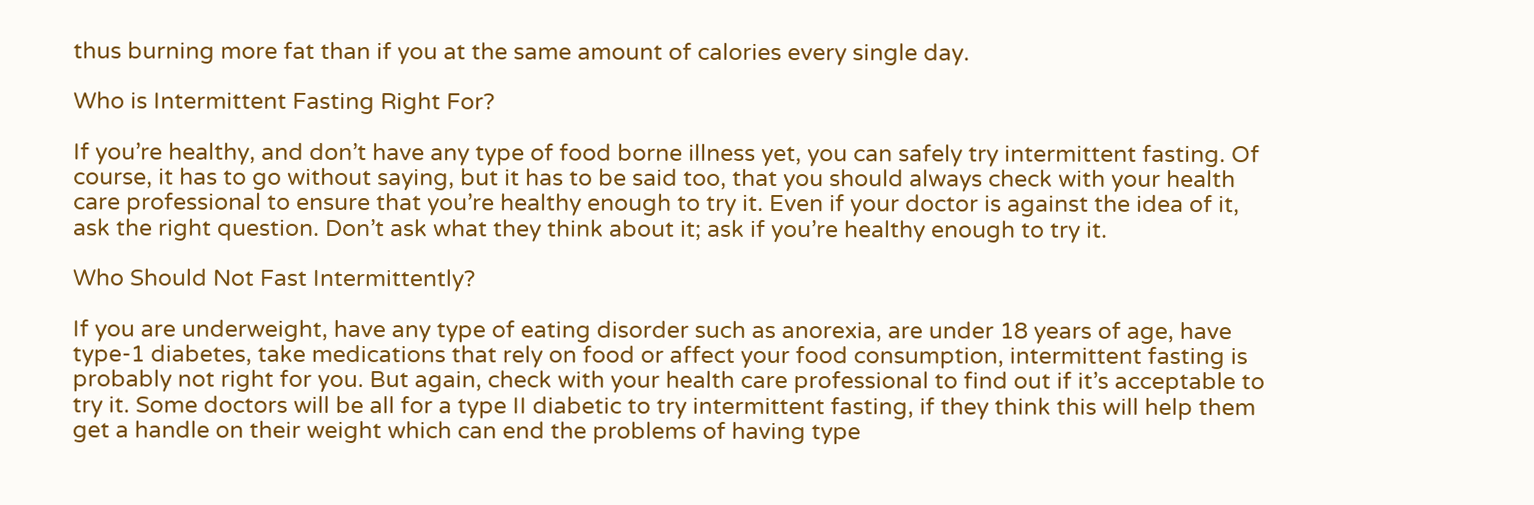thus burning more fat than if you at the same amount of calories every single day.

Who is Intermittent Fasting Right For?

If you’re healthy, and don’t have any type of food borne illness yet, you can safely try intermittent fasting. Of course, it has to go without saying, but it has to be said too, that you should always check with your health care professional to ensure that you’re healthy enough to try it. Even if your doctor is against the idea of it, ask the right question. Don’t ask what they think about it; ask if you’re healthy enough to try it.

Who Should Not Fast Intermittently?

If you are underweight, have any type of eating disorder such as anorexia, are under 18 years of age, have type-1 diabetes, take medications that rely on food or affect your food consumption, intermittent fasting is probably not right for you. But again, check with your health care professional to find out if it’s acceptable to try it. Some doctors will be all for a type II diabetic to try intermittent fasting, if they think this will help them get a handle on their weight which can end the problems of having type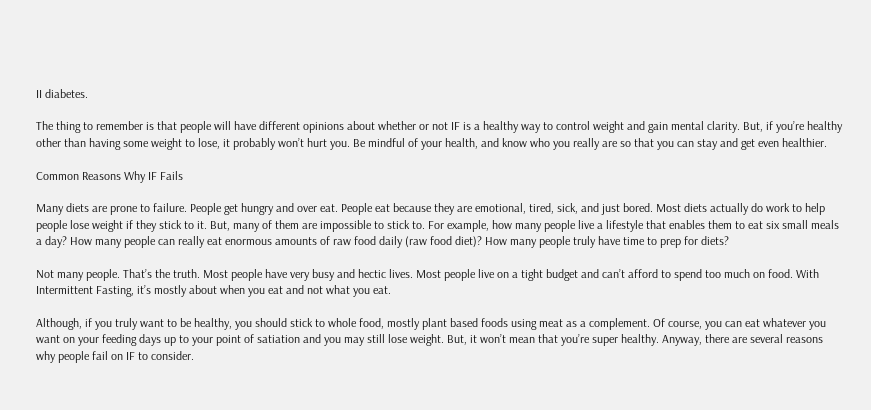II diabetes.

The thing to remember is that people will have different opinions about whether or not IF is a healthy way to control weight and gain mental clarity. But, if you’re healthy other than having some weight to lose, it probably won’t hurt you. Be mindful of your health, and know who you really are so that you can stay and get even healthier.

Common Reasons Why IF Fails

Many diets are prone to failure. People get hungry and over eat. People eat because they are emotional, tired, sick, and just bored. Most diets actually do work to help people lose weight if they stick to it. But, many of them are impossible to stick to. For example, how many people live a lifestyle that enables them to eat six small meals a day? How many people can really eat enormous amounts of raw food daily (raw food diet)? How many people truly have time to prep for diets?

Not many people. That’s the truth. Most people have very busy and hectic lives. Most people live on a tight budget and can’t afford to spend too much on food. With Intermittent Fasting, it’s mostly about when you eat and not what you eat.

Although, if you truly want to be healthy, you should stick to whole food, mostly plant based foods using meat as a complement. Of course, you can eat whatever you want on your feeding days up to your point of satiation and you may still lose weight. But, it won’t mean that you’re super healthy. Anyway, there are several reasons why people fail on IF to consider.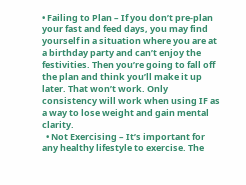• Failing to Plan – If you don’t pre-plan your fast and feed days, you may find yourself in a situation where you are at a birthday party and can’t enjoy the festivities. Then you’re going to fall off the plan and think you’ll make it up later. That won’t work. Only consistency will work when using IF as a way to lose weight and gain mental clarity.
  • Not Exercising – It’s important for any healthy lifestyle to exercise. The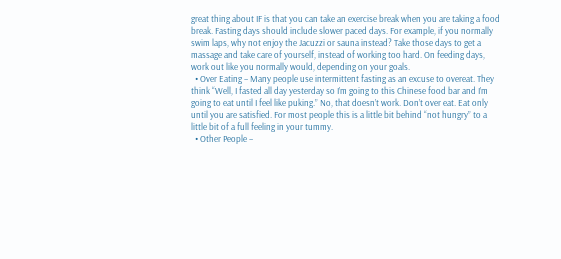great thing about IF is that you can take an exercise break when you are taking a food break. Fasting days should include slower paced days. For example, if you normally swim laps, why not enjoy the Jacuzzi or sauna instead? Take those days to get a massage and take care of yourself, instead of working too hard. On feeding days, work out like you normally would, depending on your goals.
  • Over Eating – Many people use intermittent fasting as an excuse to overeat. They think “Well, I fasted all day yesterday so I’m going to this Chinese food bar and I’m going to eat until I feel like puking.” No, that doesn’t work. Don’t over eat. Eat only until you are satisfied. For most people this is a little bit behind “not hungry” to a little bit of a full feeling in your tummy.
  • Other People –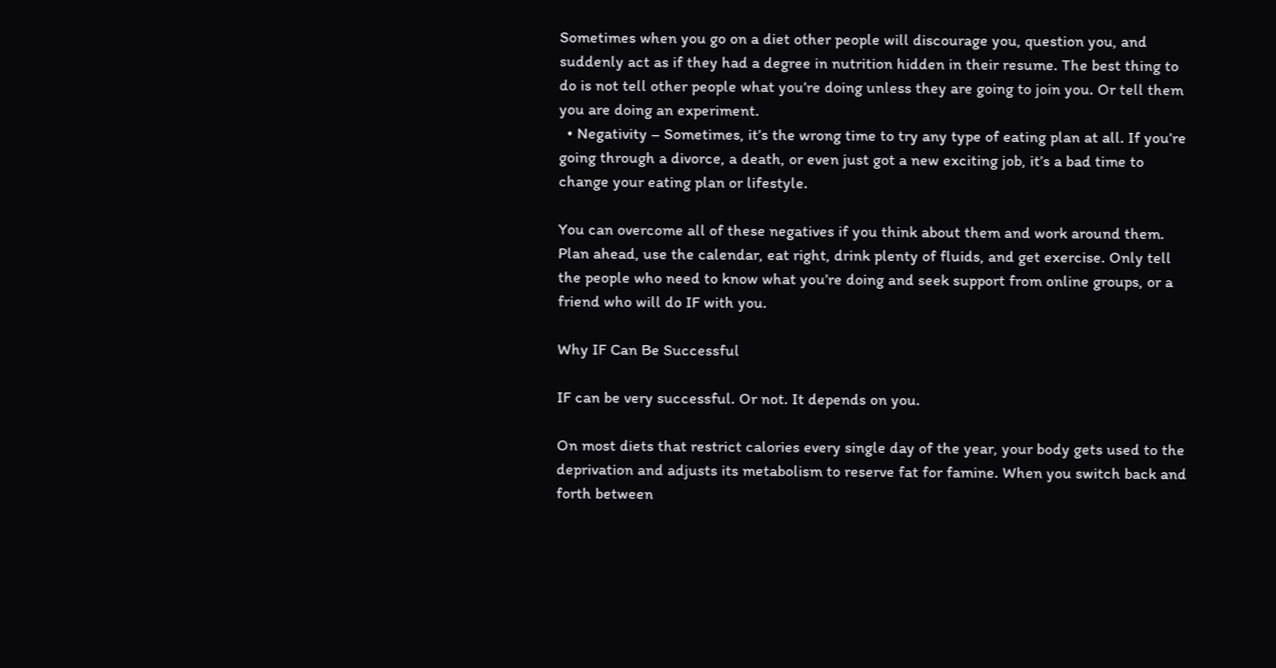Sometimes when you go on a diet other people will discourage you, question you, and suddenly act as if they had a degree in nutrition hidden in their resume. The best thing to do is not tell other people what you’re doing unless they are going to join you. Or tell them you are doing an experiment.
  • Negativity – Sometimes, it’s the wrong time to try any type of eating plan at all. If you’re going through a divorce, a death, or even just got a new exciting job, it’s a bad time to change your eating plan or lifestyle.

You can overcome all of these negatives if you think about them and work around them. Plan ahead, use the calendar, eat right, drink plenty of fluids, and get exercise. Only tell the people who need to know what you’re doing and seek support from online groups, or a friend who will do IF with you.

Why IF Can Be Successful

IF can be very successful. Or not. It depends on you.

On most diets that restrict calories every single day of the year, your body gets used to the deprivation and adjusts its metabolism to reserve fat for famine. When you switch back and forth between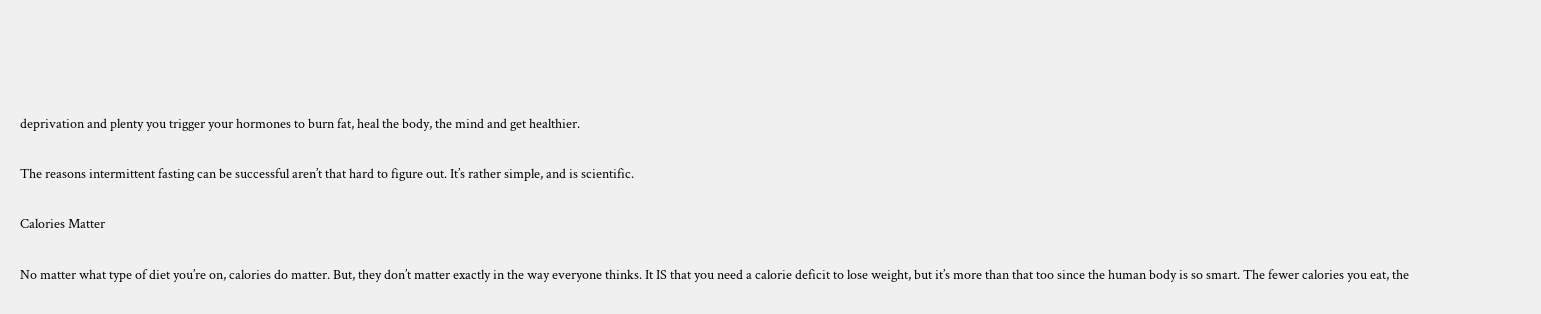deprivation and plenty you trigger your hormones to burn fat, heal the body, the mind and get healthier.

The reasons intermittent fasting can be successful aren’t that hard to figure out. It’s rather simple, and is scientific.

Calories Matter

No matter what type of diet you’re on, calories do matter. But, they don’t matter exactly in the way everyone thinks. It IS that you need a calorie deficit to lose weight, but it’s more than that too since the human body is so smart. The fewer calories you eat, the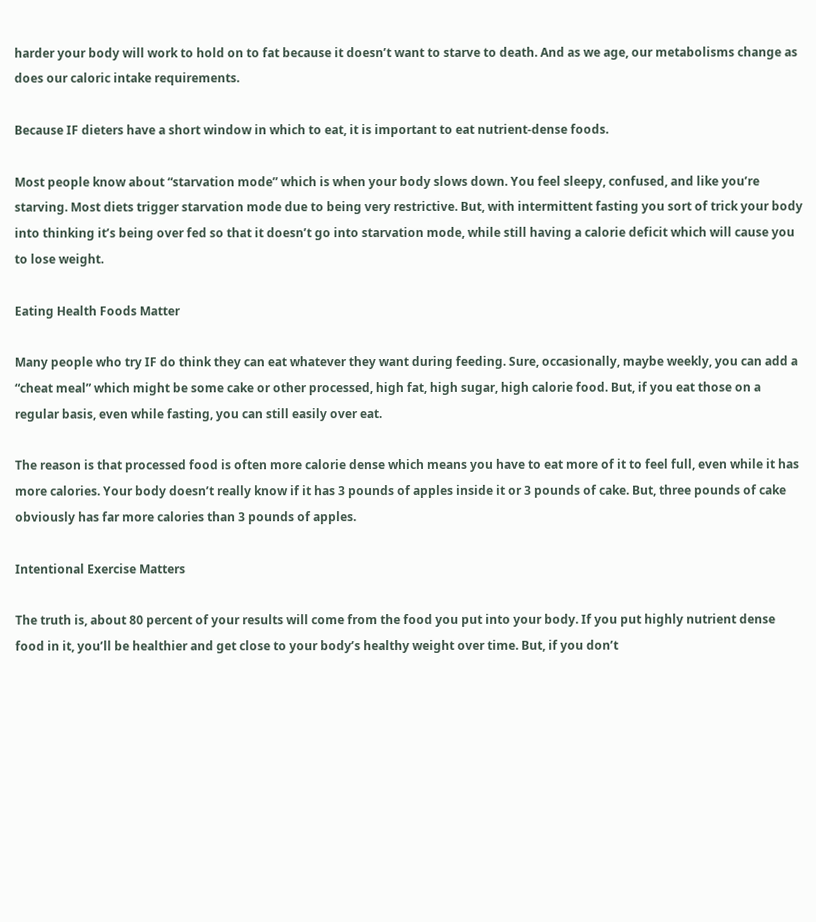harder your body will work to hold on to fat because it doesn’t want to starve to death. And as we age, our metabolisms change as does our caloric intake requirements.

Because IF dieters have a short window in which to eat, it is important to eat nutrient-dense foods.

Most people know about “starvation mode” which is when your body slows down. You feel sleepy, confused, and like you’re starving. Most diets trigger starvation mode due to being very restrictive. But, with intermittent fasting you sort of trick your body into thinking it’s being over fed so that it doesn’t go into starvation mode, while still having a calorie deficit which will cause you to lose weight.

Eating Health Foods Matter

Many people who try IF do think they can eat whatever they want during feeding. Sure, occasionally, maybe weekly, you can add a “cheat meal” which might be some cake or other processed, high fat, high sugar, high calorie food. But, if you eat those on a regular basis, even while fasting, you can still easily over eat.

The reason is that processed food is often more calorie dense which means you have to eat more of it to feel full, even while it has more calories. Your body doesn’t really know if it has 3 pounds of apples inside it or 3 pounds of cake. But, three pounds of cake obviously has far more calories than 3 pounds of apples.

Intentional Exercise Matters

The truth is, about 80 percent of your results will come from the food you put into your body. If you put highly nutrient dense food in it, you’ll be healthier and get close to your body’s healthy weight over time. But, if you don’t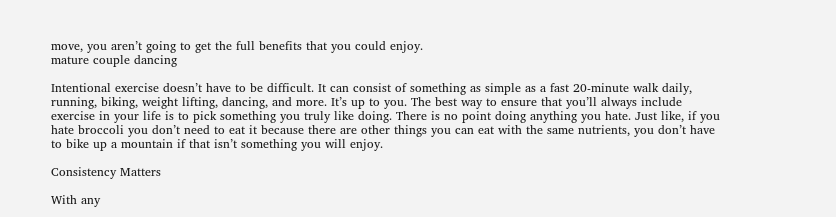move, you aren’t going to get the full benefits that you could enjoy.
mature couple dancing

Intentional exercise doesn’t have to be difficult. It can consist of something as simple as a fast 20-minute walk daily, running, biking, weight lifting, dancing, and more. It’s up to you. The best way to ensure that you’ll always include exercise in your life is to pick something you truly like doing. There is no point doing anything you hate. Just like, if you hate broccoli you don’t need to eat it because there are other things you can eat with the same nutrients, you don’t have to bike up a mountain if that isn’t something you will enjoy.

Consistency Matters

With any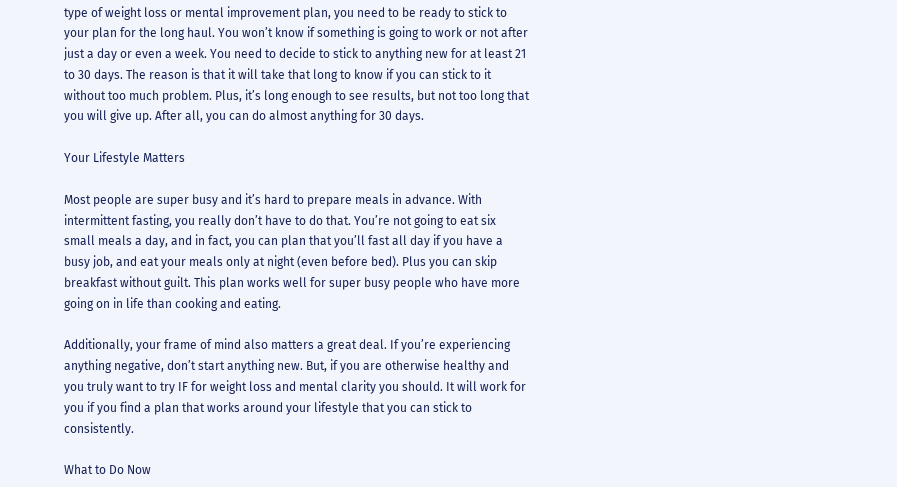type of weight loss or mental improvement plan, you need to be ready to stick to your plan for the long haul. You won’t know if something is going to work or not after just a day or even a week. You need to decide to stick to anything new for at least 21 to 30 days. The reason is that it will take that long to know if you can stick to it without too much problem. Plus, it’s long enough to see results, but not too long that you will give up. After all, you can do almost anything for 30 days.

Your Lifestyle Matters

Most people are super busy and it’s hard to prepare meals in advance. With intermittent fasting, you really don’t have to do that. You’re not going to eat six small meals a day, and in fact, you can plan that you’ll fast all day if you have a busy job, and eat your meals only at night (even before bed). Plus you can skip breakfast without guilt. This plan works well for super busy people who have more going on in life than cooking and eating.

Additionally, your frame of mind also matters a great deal. If you’re experiencing anything negative, don’t start anything new. But, if you are otherwise healthy and you truly want to try IF for weight loss and mental clarity you should. It will work for you if you find a plan that works around your lifestyle that you can stick to consistently.

What to Do Now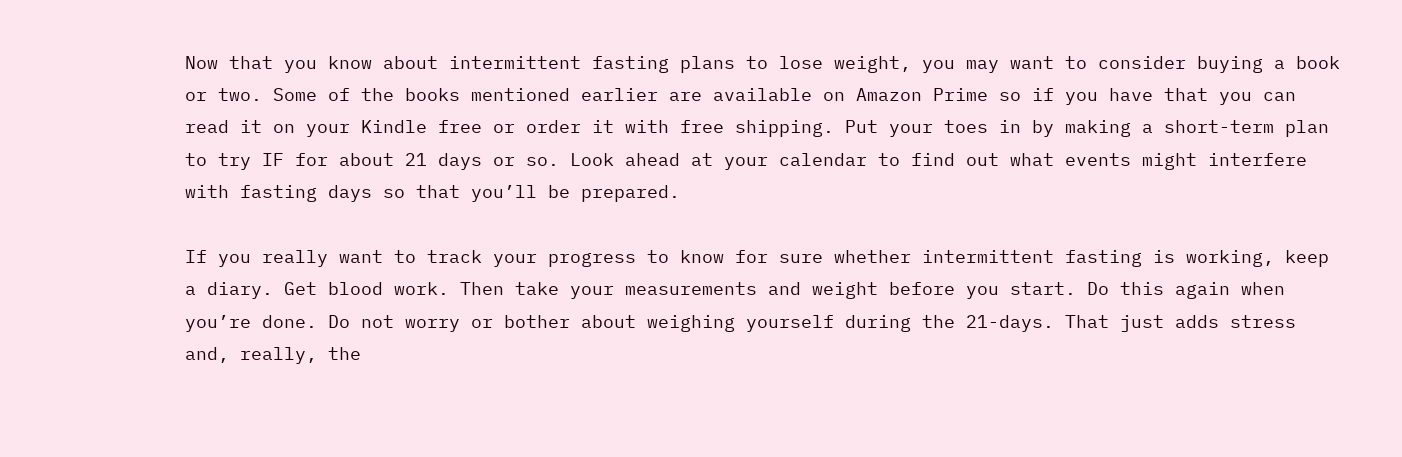Now that you know about intermittent fasting plans to lose weight, you may want to consider buying a book or two. Some of the books mentioned earlier are available on Amazon Prime so if you have that you can read it on your Kindle free or order it with free shipping. Put your toes in by making a short-term plan to try IF for about 21 days or so. Look ahead at your calendar to find out what events might interfere with fasting days so that you’ll be prepared.

If you really want to track your progress to know for sure whether intermittent fasting is working, keep a diary. Get blood work. Then take your measurements and weight before you start. Do this again when you’re done. Do not worry or bother about weighing yourself during the 21-days. That just adds stress and, really, the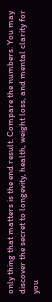only thing that matters is the end result. Compare the numbers. You may discover the secret to longevity, health, weight loss, and mental clarity for you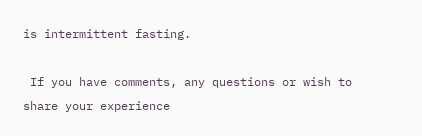is intermittent fasting.

 If you have comments, any questions or wish to share your experience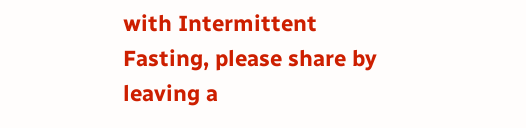with Intermittent Fasting, please share by leaving a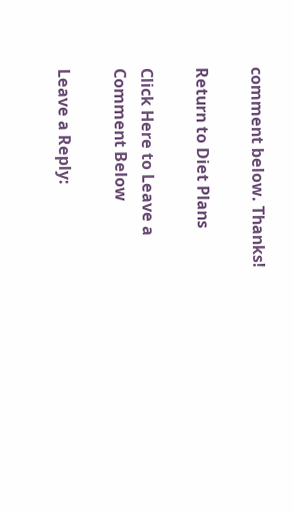comment below. Thanks!

Return to Diet Plans

Click Here to Leave a Comment Below

Leave a Reply: